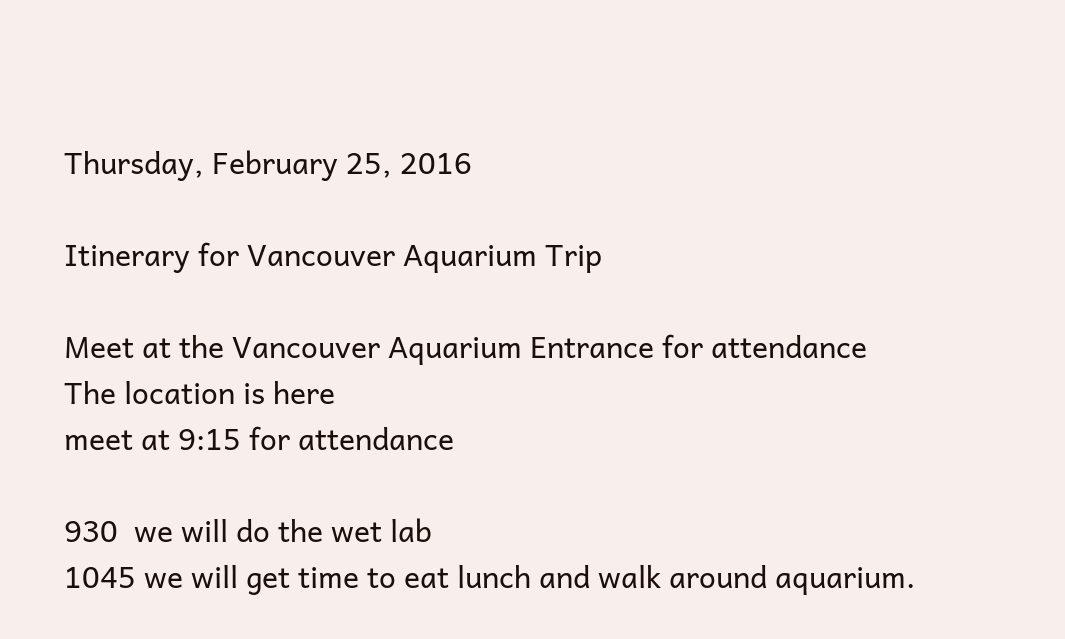Thursday, February 25, 2016

Itinerary for Vancouver Aquarium Trip

Meet at the Vancouver Aquarium Entrance for attendance
The location is here
meet at 9:15 for attendance

930  we will do the wet lab
1045 we will get time to eat lunch and walk around aquarium.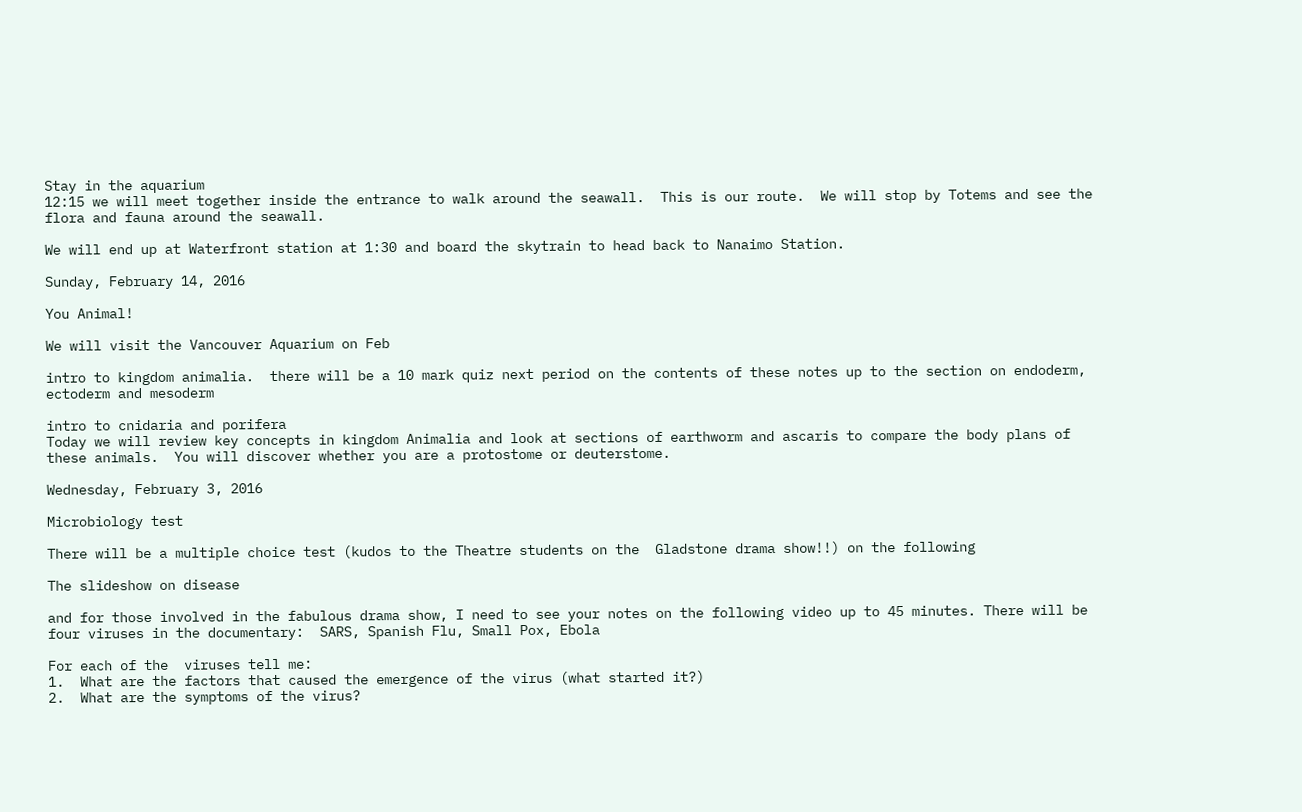Stay in the aquarium
12:15 we will meet together inside the entrance to walk around the seawall.  This is our route.  We will stop by Totems and see the flora and fauna around the seawall.

We will end up at Waterfront station at 1:30 and board the skytrain to head back to Nanaimo Station.

Sunday, February 14, 2016

You Animal!

We will visit the Vancouver Aquarium on Feb

intro to kingdom animalia.  there will be a 10 mark quiz next period on the contents of these notes up to the section on endoderm, ectoderm and mesoderm

intro to cnidaria and porifera
Today we will review key concepts in kingdom Animalia and look at sections of earthworm and ascaris to compare the body plans of these animals.  You will discover whether you are a protostome or deuterstome.

Wednesday, February 3, 2016

Microbiology test

There will be a multiple choice test (kudos to the Theatre students on the  Gladstone drama show!!) on the following

The slideshow on disease

and for those involved in the fabulous drama show, I need to see your notes on the following video up to 45 minutes. There will be four viruses in the documentary:  SARS, Spanish Flu, Small Pox, Ebola

For each of the  viruses tell me:
1.  What are the factors that caused the emergence of the virus (what started it?)
2.  What are the symptoms of the virus?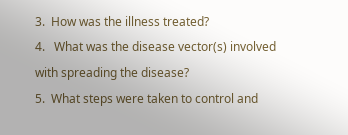3.  How was the illness treated?
4.   What was the disease vector(s) involved with spreading the disease?
5.  What steps were taken to control and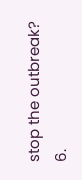stop the outbreak?
6.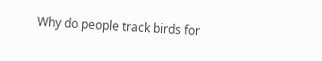Why do people track birds for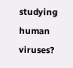studying human viruses?